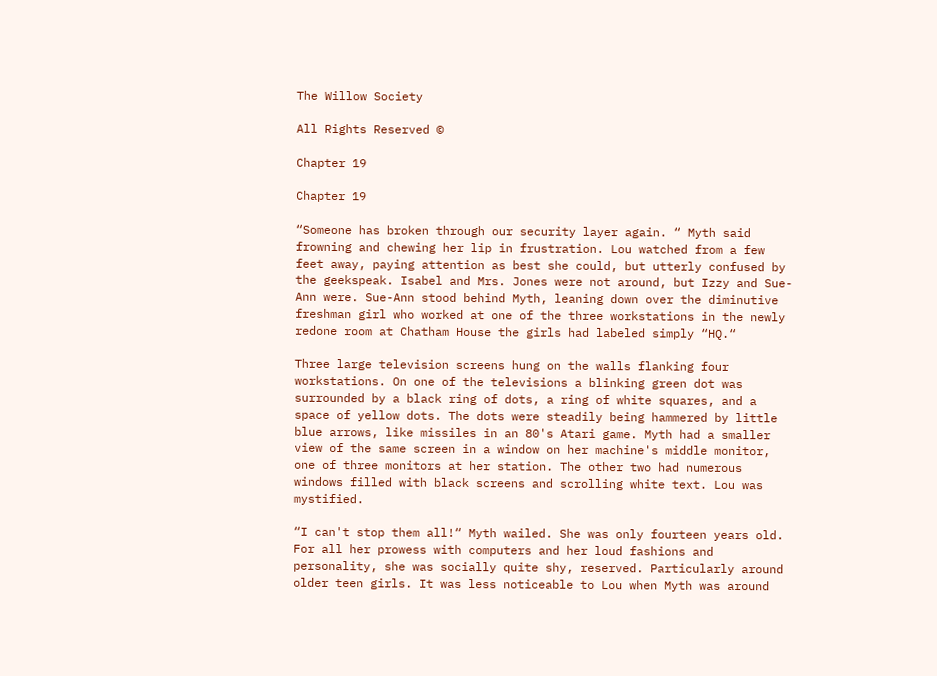The Willow Society

All Rights Reserved ©

Chapter 19

Chapter 19

“Someone has broken through our security layer again. “ Myth said frowning and chewing her lip in frustration. Lou watched from a few feet away, paying attention as best she could, but utterly confused by the geekspeak. Isabel and Mrs. Jones were not around, but Izzy and Sue-Ann were. Sue-Ann stood behind Myth, leaning down over the diminutive freshman girl who worked at one of the three workstations in the newly redone room at Chatham House the girls had labeled simply “HQ.“

Three large television screens hung on the walls flanking four workstations. On one of the televisions a blinking green dot was surrounded by a black ring of dots, a ring of white squares, and a space of yellow dots. The dots were steadily being hammered by little blue arrows, like missiles in an 80's Atari game. Myth had a smaller view of the same screen in a window on her machine's middle monitor, one of three monitors at her station. The other two had numerous windows filled with black screens and scrolling white text. Lou was mystified.

“I can't stop them all!“ Myth wailed. She was only fourteen years old. For all her prowess with computers and her loud fashions and personality, she was socially quite shy, reserved. Particularly around older teen girls. It was less noticeable to Lou when Myth was around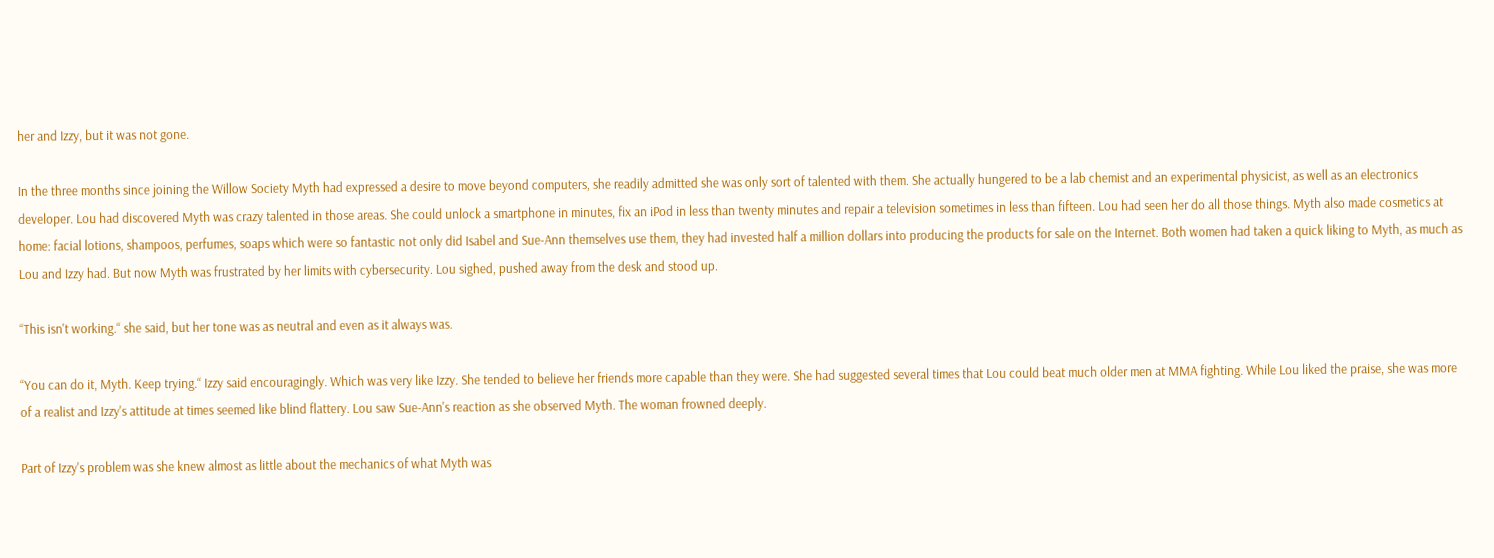her and Izzy, but it was not gone.

In the three months since joining the Willow Society Myth had expressed a desire to move beyond computers, she readily admitted she was only sort of talented with them. She actually hungered to be a lab chemist and an experimental physicist, as well as an electronics developer. Lou had discovered Myth was crazy talented in those areas. She could unlock a smartphone in minutes, fix an iPod in less than twenty minutes and repair a television sometimes in less than fifteen. Lou had seen her do all those things. Myth also made cosmetics at home: facial lotions, shampoos, perfumes, soaps which were so fantastic not only did Isabel and Sue-Ann themselves use them, they had invested half a million dollars into producing the products for sale on the Internet. Both women had taken a quick liking to Myth, as much as Lou and Izzy had. But now Myth was frustrated by her limits with cybersecurity. Lou sighed, pushed away from the desk and stood up.

“This isn't working.“ she said, but her tone was as neutral and even as it always was.

“You can do it, Myth. Keep trying.“ Izzy said encouragingly. Which was very like Izzy. She tended to believe her friends more capable than they were. She had suggested several times that Lou could beat much older men at MMA fighting. While Lou liked the praise, she was more of a realist and Izzy's attitude at times seemed like blind flattery. Lou saw Sue-Ann's reaction as she observed Myth. The woman frowned deeply.

Part of Izzy's problem was she knew almost as little about the mechanics of what Myth was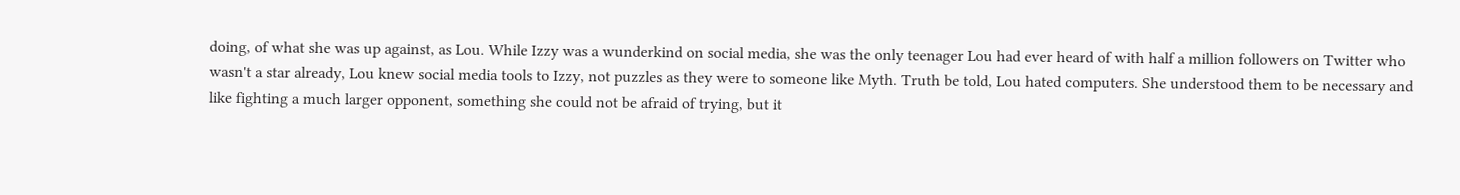doing, of what she was up against, as Lou. While Izzy was a wunderkind on social media, she was the only teenager Lou had ever heard of with half a million followers on Twitter who wasn't a star already, Lou knew social media tools to Izzy, not puzzles as they were to someone like Myth. Truth be told, Lou hated computers. She understood them to be necessary and like fighting a much larger opponent, something she could not be afraid of trying, but it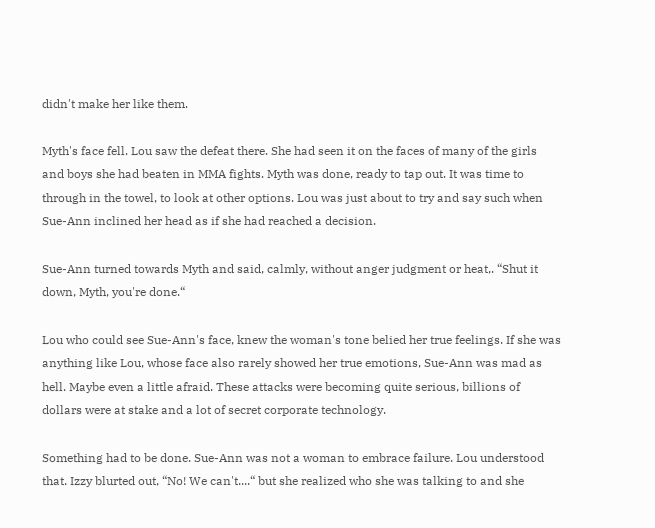didn't make her like them.

Myth's face fell. Lou saw the defeat there. She had seen it on the faces of many of the girls and boys she had beaten in MMA fights. Myth was done, ready to tap out. It was time to through in the towel, to look at other options. Lou was just about to try and say such when Sue-Ann inclined her head as if she had reached a decision.

Sue-Ann turned towards Myth and said, calmly, without anger judgment or heat,. “Shut it down, Myth, you're done.“

Lou who could see Sue-Ann's face, knew the woman's tone belied her true feelings. If she was anything like Lou, whose face also rarely showed her true emotions, Sue-Ann was mad as hell. Maybe even a little afraid. These attacks were becoming quite serious, billions of dollars were at stake and a lot of secret corporate technology.

Something had to be done. Sue-Ann was not a woman to embrace failure. Lou understood that. Izzy blurted out, “No! We can't....“ but she realized who she was talking to and she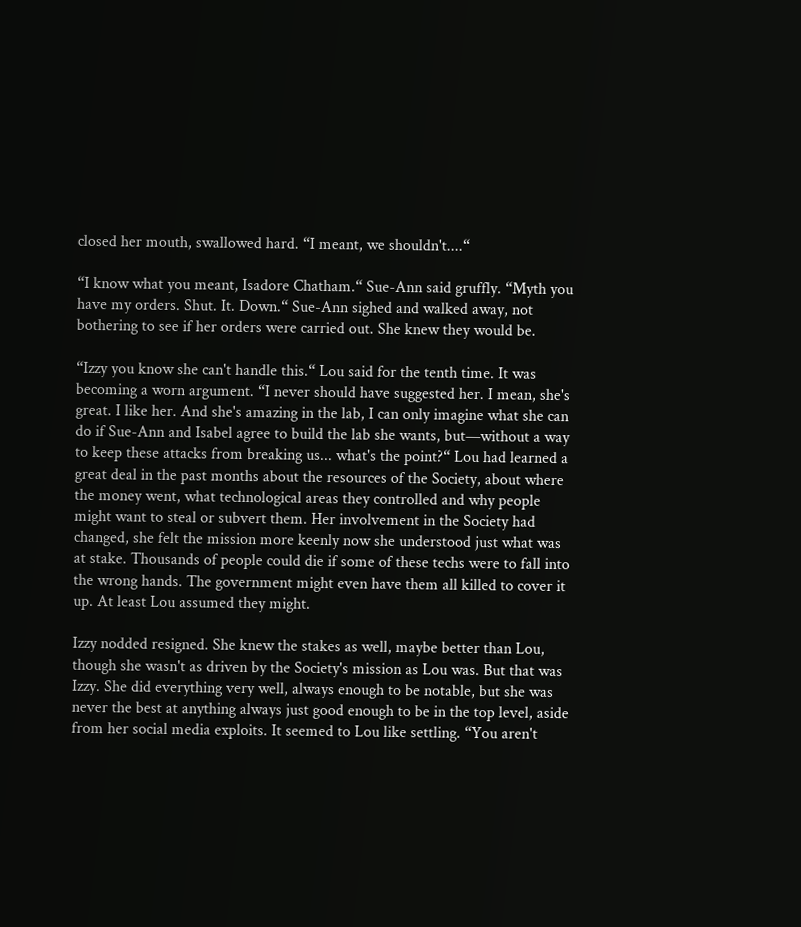closed her mouth, swallowed hard. “I meant, we shouldn't....“

“I know what you meant, Isadore Chatham.“ Sue-Ann said gruffly. “Myth you have my orders. Shut. It. Down.“ Sue-Ann sighed and walked away, not bothering to see if her orders were carried out. She knew they would be.

“Izzy you know she can't handle this.“ Lou said for the tenth time. It was becoming a worn argument. “I never should have suggested her. I mean, she's great. I like her. And she's amazing in the lab, I can only imagine what she can do if Sue-Ann and Isabel agree to build the lab she wants, but—without a way to keep these attacks from breaking us... what's the point?“ Lou had learned a great deal in the past months about the resources of the Society, about where the money went, what technological areas they controlled and why people might want to steal or subvert them. Her involvement in the Society had changed, she felt the mission more keenly now she understood just what was at stake. Thousands of people could die if some of these techs were to fall into the wrong hands. The government might even have them all killed to cover it up. At least Lou assumed they might.

Izzy nodded resigned. She knew the stakes as well, maybe better than Lou, though she wasn't as driven by the Society's mission as Lou was. But that was Izzy. She did everything very well, always enough to be notable, but she was never the best at anything always just good enough to be in the top level, aside from her social media exploits. It seemed to Lou like settling. “You aren't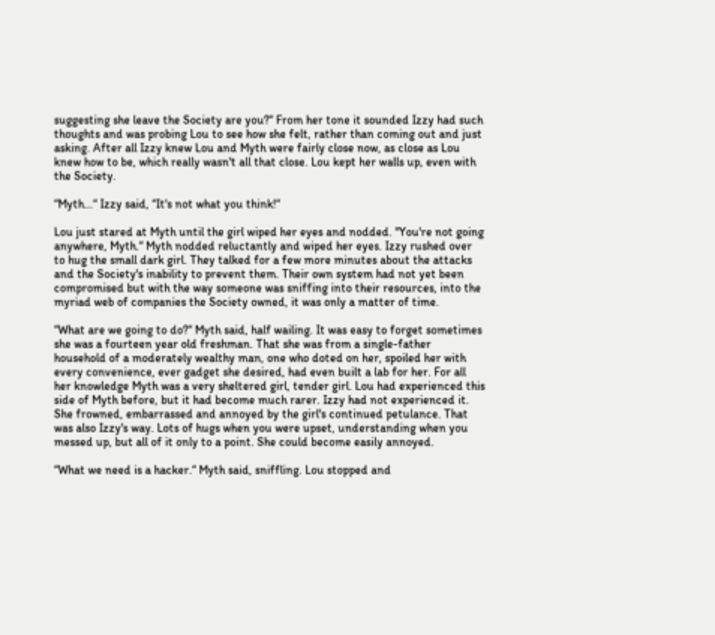suggesting she leave the Society are you?“ From her tone it sounded Izzy had such thoughts and was probing Lou to see how she felt, rather than coming out and just asking. After all Izzy knew Lou and Myth were fairly close now, as close as Lou knew how to be, which really wasn't all that close. Lou kept her walls up, even with the Society.

“Myth...“ Izzy said, “It's not what you think!“

Lou just stared at Myth until the girl wiped her eyes and nodded. "You're not going anywhere, Myth.“ Myth nodded reluctantly and wiped her eyes. Izzy rushed over to hug the small dark girl. They talked for a few more minutes about the attacks and the Society's inability to prevent them. Their own system had not yet been compromised but with the way someone was sniffing into their resources, into the myriad web of companies the Society owned, it was only a matter of time.

“What are we going to do?“ Myth said, half wailing. It was easy to forget sometimes she was a fourteen year old freshman. That she was from a single-father household of a moderately wealthy man, one who doted on her, spoiled her with every convenience, ever gadget she desired, had even built a lab for her. For all her knowledge Myth was a very sheltered girl, tender girl. Lou had experienced this side of Myth before, but it had become much rarer. Izzy had not experienced it. She frowned, embarrassed and annoyed by the girl's continued petulance. That was also Izzy's way. Lots of hugs when you were upset, understanding when you messed up, but all of it only to a point. She could become easily annoyed.

“What we need is a hacker.“ Myth said, sniffling. Lou stopped and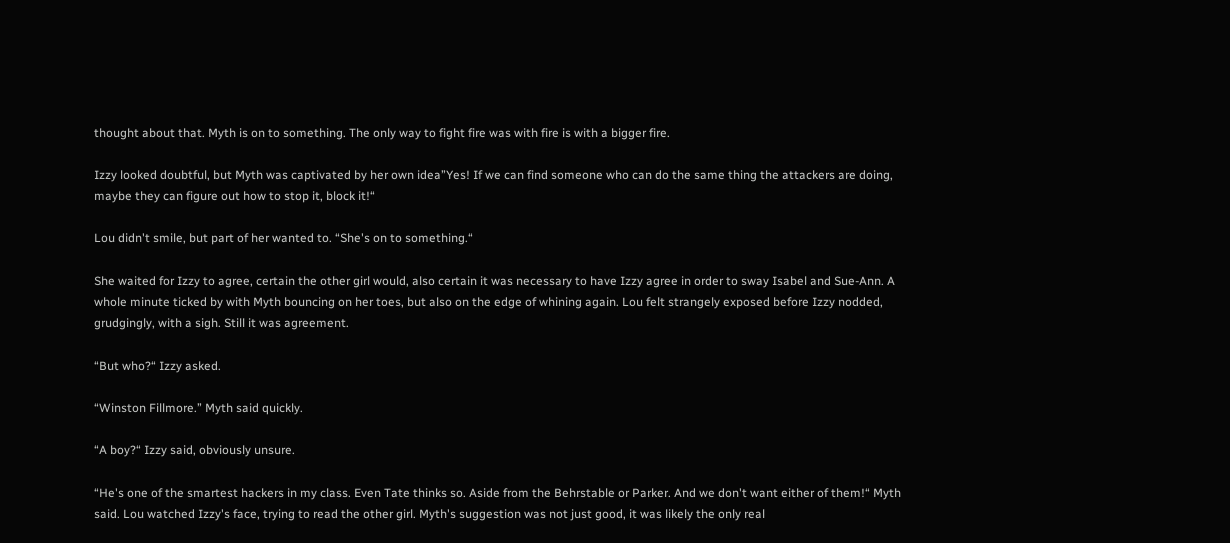thought about that. Myth is on to something. The only way to fight fire was with fire is with a bigger fire.

Izzy looked doubtful, but Myth was captivated by her own idea”Yes! If we can find someone who can do the same thing the attackers are doing, maybe they can figure out how to stop it, block it!“

Lou didn't smile, but part of her wanted to. “She's on to something.“

She waited for Izzy to agree, certain the other girl would, also certain it was necessary to have Izzy agree in order to sway Isabel and Sue-Ann. A whole minute ticked by with Myth bouncing on her toes, but also on the edge of whining again. Lou felt strangely exposed before Izzy nodded, grudgingly, with a sigh. Still it was agreement.

“But who?“ Izzy asked.

“Winston Fillmore.” Myth said quickly.

“A boy?“ Izzy said, obviously unsure.

“He's one of the smartest hackers in my class. Even Tate thinks so. Aside from the Behrstable or Parker. And we don't want either of them!“ Myth said. Lou watched Izzy's face, trying to read the other girl. Myth's suggestion was not just good, it was likely the only real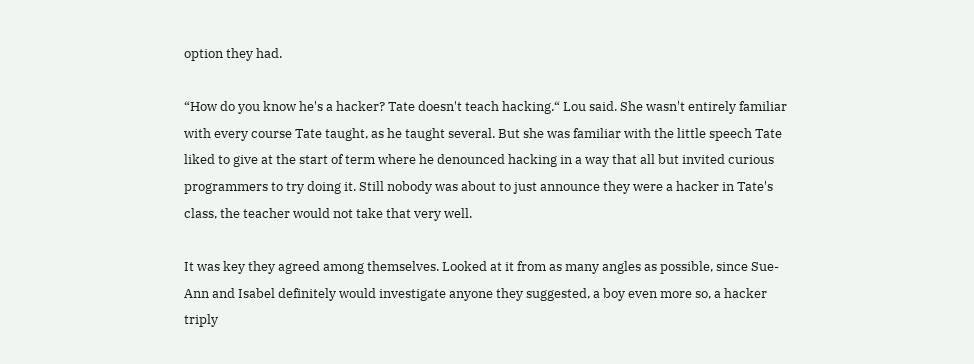option they had.

“How do you know he's a hacker? Tate doesn't teach hacking.“ Lou said. She wasn't entirely familiar with every course Tate taught, as he taught several. But she was familiar with the little speech Tate liked to give at the start of term where he denounced hacking in a way that all but invited curious programmers to try doing it. Still nobody was about to just announce they were a hacker in Tate's class, the teacher would not take that very well.

It was key they agreed among themselves. Looked at it from as many angles as possible, since Sue-Ann and Isabel definitely would investigate anyone they suggested, a boy even more so, a hacker triply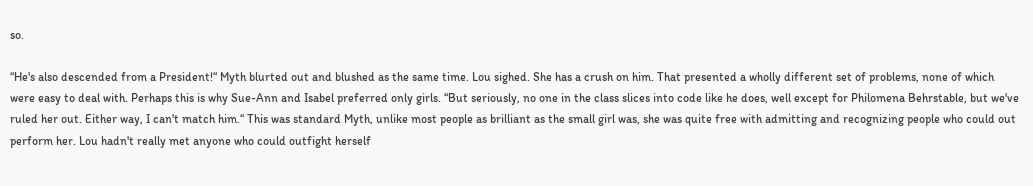so.

“He's also descended from a President!“ Myth blurted out and blushed as the same time. Lou sighed. She has a crush on him. That presented a wholly different set of problems, none of which were easy to deal with. Perhaps this is why Sue-Ann and Isabel preferred only girls. “But seriously, no one in the class slices into code like he does, well except for Philomena Behrstable, but we've ruled her out. Either way, I can't match him.“ This was standard Myth, unlike most people as brilliant as the small girl was, she was quite free with admitting and recognizing people who could out perform her. Lou hadn't really met anyone who could outfight herself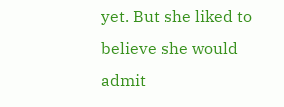yet. But she liked to believe she would admit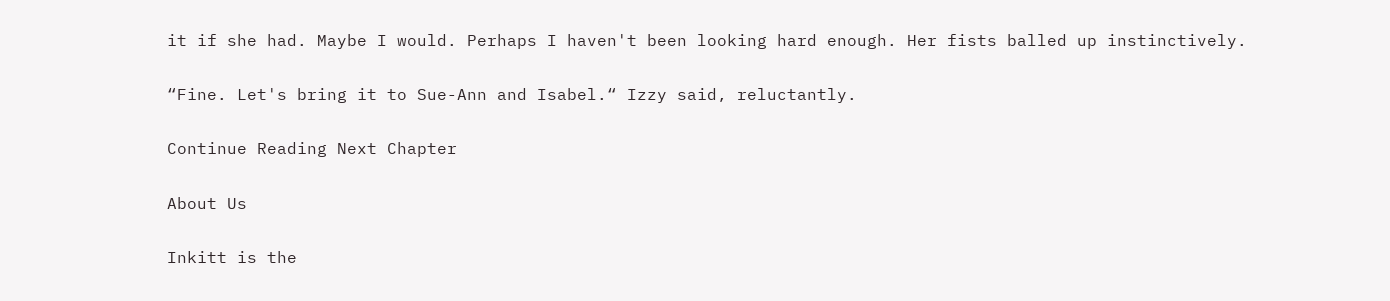it if she had. Maybe I would. Perhaps I haven't been looking hard enough. Her fists balled up instinctively.

“Fine. Let's bring it to Sue-Ann and Isabel.“ Izzy said, reluctantly.

Continue Reading Next Chapter

About Us

Inkitt is the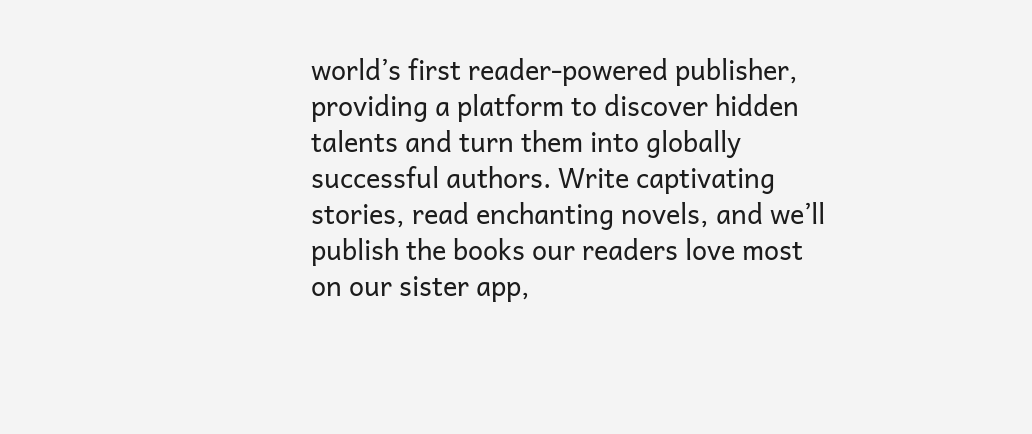world’s first reader-powered publisher, providing a platform to discover hidden talents and turn them into globally successful authors. Write captivating stories, read enchanting novels, and we’ll publish the books our readers love most on our sister app,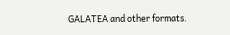GALATEA and other formats.